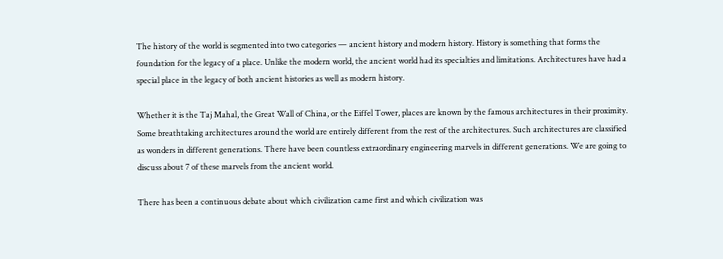The history of the world is segmented into two categories — ancient history and modern history. History is something that forms the foundation for the legacy of a place. Unlike the modern world, the ancient world had its specialties and limitations. Architectures have had a special place in the legacy of both ancient histories as well as modern history.

Whether it is the Taj Mahal, the Great Wall of China, or the Eiffel Tower, places are known by the famous architectures in their proximity. Some breathtaking architectures around the world are entirely different from the rest of the architectures. Such architectures are classified as wonders in different generations. There have been countless extraordinary engineering marvels in different generations. We are going to discuss about 7 of these marvels from the ancient world.

There has been a continuous debate about which civilization came first and which civilization was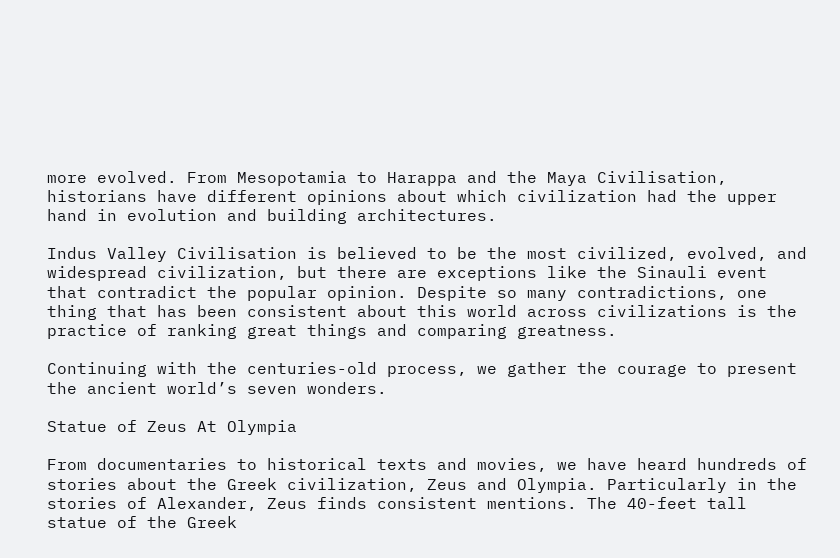more evolved. From Mesopotamia to Harappa and the Maya Civilisation, historians have different opinions about which civilization had the upper hand in evolution and building architectures.

Indus Valley Civilisation is believed to be the most civilized, evolved, and widespread civilization, but there are exceptions like the Sinauli event that contradict the popular opinion. Despite so many contradictions, one thing that has been consistent about this world across civilizations is the practice of ranking great things and comparing greatness.

Continuing with the centuries-old process, we gather the courage to present the ancient world’s seven wonders.

Statue of Zeus At Olympia

From documentaries to historical texts and movies, we have heard hundreds of stories about the Greek civilization, Zeus and Olympia. Particularly in the stories of Alexander, Zeus finds consistent mentions. The 40-feet tall statue of the Greek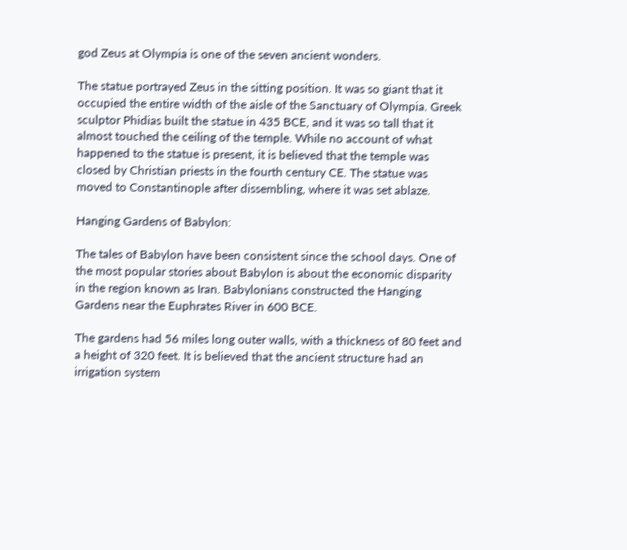god Zeus at Olympia is one of the seven ancient wonders.

The statue portrayed Zeus in the sitting position. It was so giant that it occupied the entire width of the aisle of the Sanctuary of Olympia. Greek sculptor Phidias built the statue in 435 BCE, and it was so tall that it almost touched the ceiling of the temple. While no account of what happened to the statue is present, it is believed that the temple was closed by Christian priests in the fourth century CE. The statue was moved to Constantinople after dissembling, where it was set ablaze.

Hanging Gardens of Babylon:

The tales of Babylon have been consistent since the school days. One of the most popular stories about Babylon is about the economic disparity in the region known as Iran. Babylonians constructed the Hanging Gardens near the Euphrates River in 600 BCE.

The gardens had 56 miles long outer walls, with a thickness of 80 feet and a height of 320 feet. It is believed that the ancient structure had an irrigation system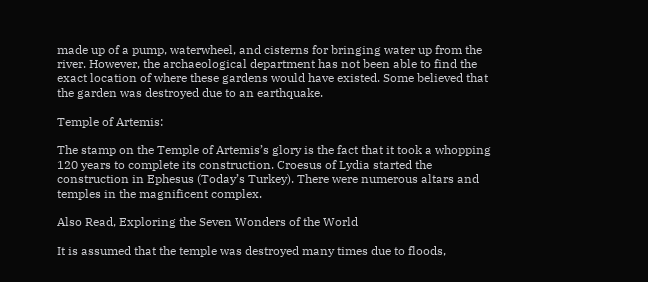made up of a pump, waterwheel, and cisterns for bringing water up from the river. However, the archaeological department has not been able to find the exact location of where these gardens would have existed. Some believed that the garden was destroyed due to an earthquake.

Temple of Artemis:

The stamp on the Temple of Artemis’s glory is the fact that it took a whopping 120 years to complete its construction. Croesus of Lydia started the construction in Ephesus (Today’s Turkey). There were numerous altars and temples in the magnificent complex.

Also Read, Exploring the Seven Wonders of the World

It is assumed that the temple was destroyed many times due to floods,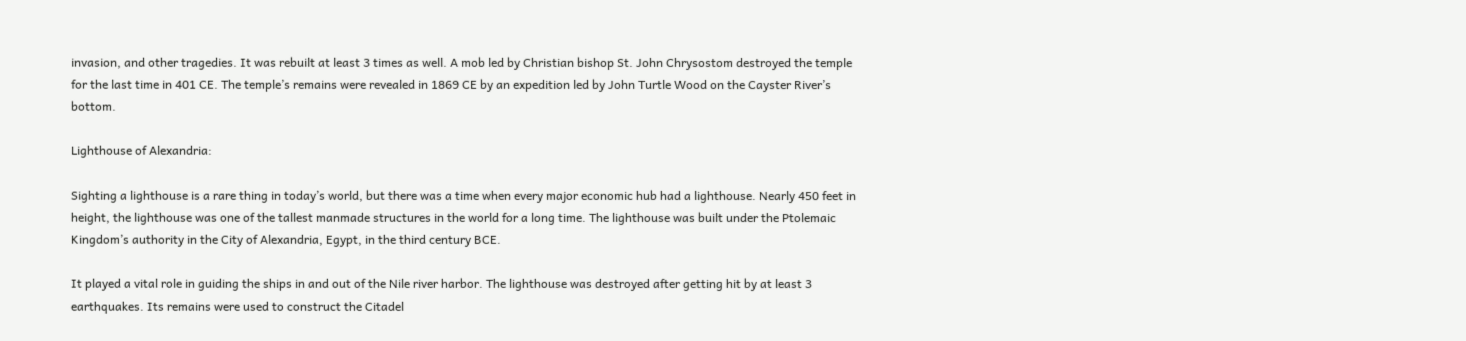invasion, and other tragedies. It was rebuilt at least 3 times as well. A mob led by Christian bishop St. John Chrysostom destroyed the temple for the last time in 401 CE. The temple’s remains were revealed in 1869 CE by an expedition led by John Turtle Wood on the Cayster River’s bottom.

Lighthouse of Alexandria:

Sighting a lighthouse is a rare thing in today’s world, but there was a time when every major economic hub had a lighthouse. Nearly 450 feet in height, the lighthouse was one of the tallest manmade structures in the world for a long time. The lighthouse was built under the Ptolemaic Kingdom’s authority in the City of Alexandria, Egypt, in the third century BCE.

It played a vital role in guiding the ships in and out of the Nile river harbor. The lighthouse was destroyed after getting hit by at least 3 earthquakes. Its remains were used to construct the Citadel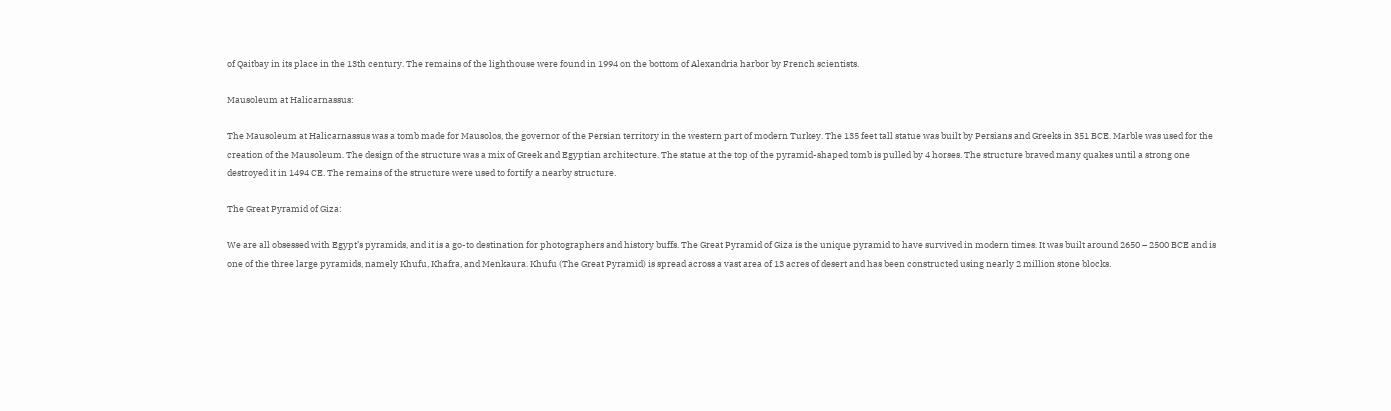of Qaitbay in its place in the 13th century. The remains of the lighthouse were found in 1994 on the bottom of Alexandria harbor by French scientists.

Mausoleum at Halicarnassus:

The Mausoleum at Halicarnassus was a tomb made for Mausolos, the governor of the Persian territory in the western part of modern Turkey. The 135 feet tall statue was built by Persians and Greeks in 351 BCE. Marble was used for the creation of the Mausoleum. The design of the structure was a mix of Greek and Egyptian architecture. The statue at the top of the pyramid-shaped tomb is pulled by 4 horses. The structure braved many quakes until a strong one destroyed it in 1494 CE. The remains of the structure were used to fortify a nearby structure.

The Great Pyramid of Giza:

We are all obsessed with Egypt’s pyramids, and it is a go-to destination for photographers and history buffs. The Great Pyramid of Giza is the unique pyramid to have survived in modern times. It was built around 2650 – 2500 BCE and is one of the three large pyramids, namely Khufu, Khafra, and Menkaura. Khufu (The Great Pyramid) is spread across a vast area of 13 acres of desert and has been constructed using nearly 2 million stone blocks.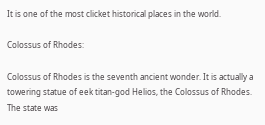It is one of the most clicket historical places in the world.

Colossus of Rhodes:

Colossus of Rhodes is the seventh ancient wonder. It is actually a towering statue of eek titan-god Helios, the Colossus of Rhodes. The state was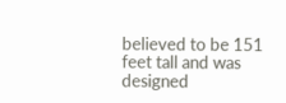believed to be 151 feet tall and was designed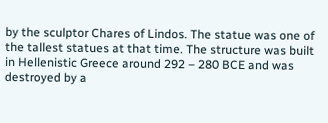by the sculptor Chares of Lindos. The statue was one of the tallest statues at that time. The structure was built in Hellenistic Greece around 292 – 280 BCE and was destroyed by a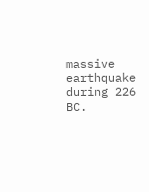massive earthquake during 226 BC.